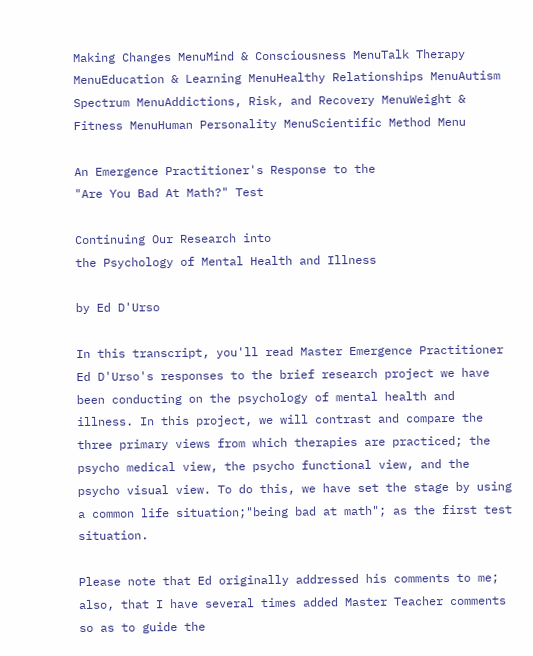Making Changes MenuMind & Consciousness MenuTalk Therapy MenuEducation & Learning MenuHealthy Relationships MenuAutism Spectrum MenuAddictions, Risk, and Recovery MenuWeight & Fitness MenuHuman Personality MenuScientific Method Menu

An Emergence Practitioner's Response to the
"Are You Bad At Math?" Test

Continuing Our Research into
the Psychology of Mental Health and Illness

by Ed D'Urso

In this transcript, you'll read Master Emergence Practitioner Ed D'Urso's responses to the brief research project we have been conducting on the psychology of mental health and illness. In this project, we will contrast and compare the three primary views from which therapies are practiced; the psycho medical view, the psycho functional view, and the psycho visual view. To do this, we have set the stage by using a common life situation;"being bad at math"; as the first test situation.

Please note that Ed originally addressed his comments to me; also, that I have several times added Master Teacher comments so as to guide the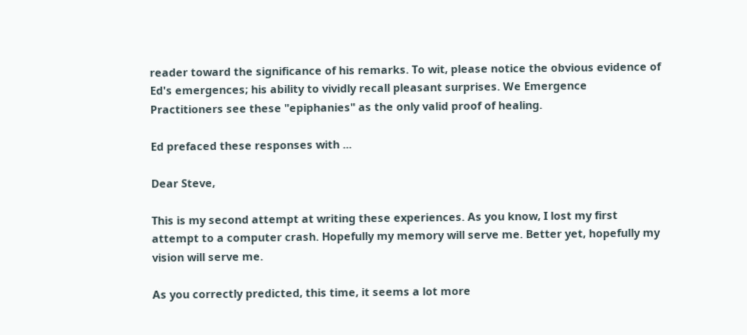reader toward the significance of his remarks. To wit, please notice the obvious evidence of Ed's emergences; his ability to vividly recall pleasant surprises. We Emergence Practitioners see these "epiphanies" as the only valid proof of healing.

Ed prefaced these responses with ...

Dear Steve,

This is my second attempt at writing these experiences. As you know, I lost my first attempt to a computer crash. Hopefully my memory will serve me. Better yet, hopefully my vision will serve me.

As you correctly predicted, this time, it seems a lot more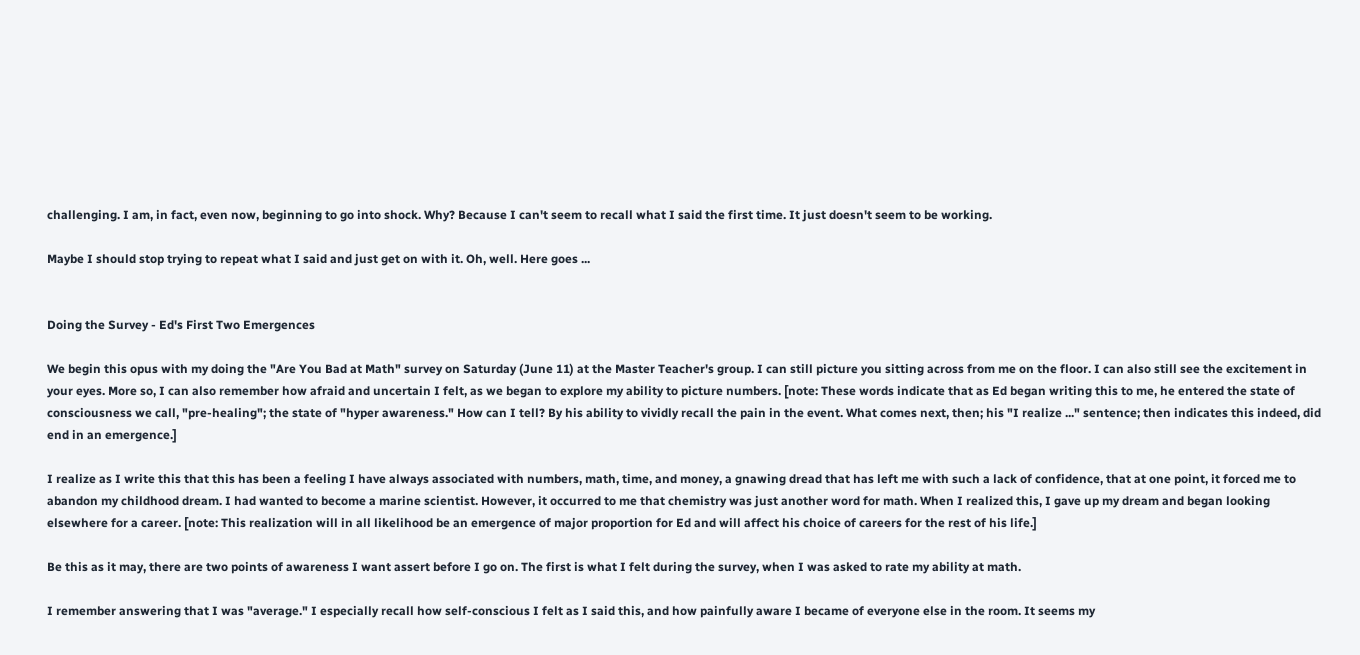challenging. I am, in fact, even now, beginning to go into shock. Why? Because I can't seem to recall what I said the first time. It just doesn't seem to be working.

Maybe I should stop trying to repeat what I said and just get on with it. Oh, well. Here goes ...


Doing the Survey - Ed's First Two Emergences

We begin this opus with my doing the "Are You Bad at Math" survey on Saturday (June 11) at the Master Teacher's group. I can still picture you sitting across from me on the floor. I can also still see the excitement in your eyes. More so, I can also remember how afraid and uncertain I felt, as we began to explore my ability to picture numbers. [note: These words indicate that as Ed began writing this to me, he entered the state of consciousness we call, "pre-healing"; the state of "hyper awareness." How can I tell? By his ability to vividly recall the pain in the event. What comes next, then; his "I realize ..." sentence; then indicates this indeed, did end in an emergence.]

I realize as I write this that this has been a feeling I have always associated with numbers, math, time, and money, a gnawing dread that has left me with such a lack of confidence, that at one point, it forced me to abandon my childhood dream. I had wanted to become a marine scientist. However, it occurred to me that chemistry was just another word for math. When I realized this, I gave up my dream and began looking elsewhere for a career. [note: This realization will in all likelihood be an emergence of major proportion for Ed and will affect his choice of careers for the rest of his life.]

Be this as it may, there are two points of awareness I want assert before I go on. The first is what I felt during the survey, when I was asked to rate my ability at math.

I remember answering that I was "average." I especially recall how self-conscious I felt as I said this, and how painfully aware I became of everyone else in the room. It seems my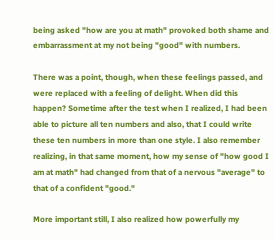being asked "how are you at math" provoked both shame and embarrassment at my not being "good" with numbers.

There was a point, though, when these feelings passed, and were replaced with a feeling of delight. When did this happen? Sometime after the test when I realized, I had been able to picture all ten numbers and also, that I could write these ten numbers in more than one style. I also remember realizing, in that same moment, how my sense of "how good I am at math" had changed from that of a nervous "average" to that of a confident "good."

More important still, I also realized how powerfully my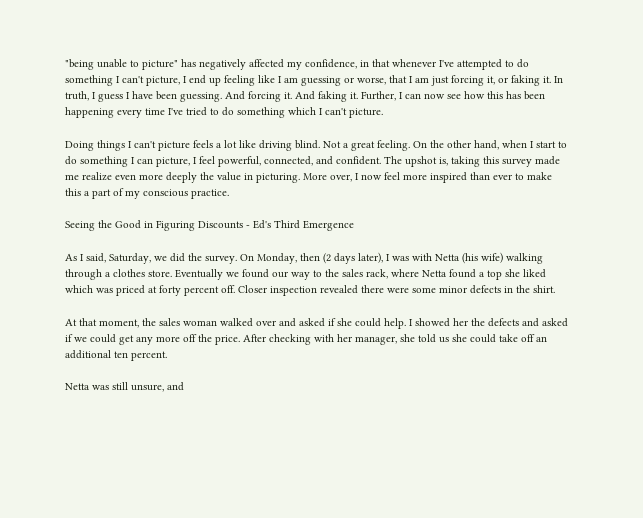"being unable to picture" has negatively affected my confidence, in that whenever I've attempted to do something I can't picture, I end up feeling like I am guessing or worse, that I am just forcing it, or faking it. In truth, I guess I have been guessing. And forcing it. And faking it. Further, I can now see how this has been happening every time I've tried to do something which I can't picture.

Doing things I can't picture feels a lot like driving blind. Not a great feeling. On the other hand, when I start to do something I can picture, I feel powerful, connected, and confident. The upshot is, taking this survey made me realize even more deeply the value in picturing. More over, I now feel more inspired than ever to make this a part of my conscious practice.

Seeing the Good in Figuring Discounts - Ed's Third Emergence

As I said, Saturday, we did the survey. On Monday, then (2 days later), I was with Netta (his wife) walking through a clothes store. Eventually we found our way to the sales rack, where Netta found a top she liked which was priced at forty percent off. Closer inspection revealed there were some minor defects in the shirt.

At that moment, the sales woman walked over and asked if she could help. I showed her the defects and asked if we could get any more off the price. After checking with her manager, she told us she could take off an additional ten percent.

Netta was still unsure, and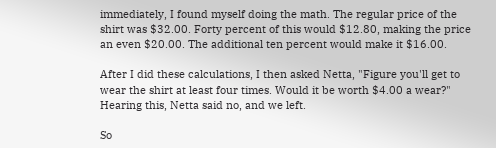immediately, I found myself doing the math. The regular price of the shirt was $32.00. Forty percent of this would $12.80, making the price an even $20.00. The additional ten percent would make it $16.00.

After I did these calculations, I then asked Netta, "Figure you'll get to wear the shirt at least four times. Would it be worth $4.00 a wear?" Hearing this, Netta said no, and we left.

So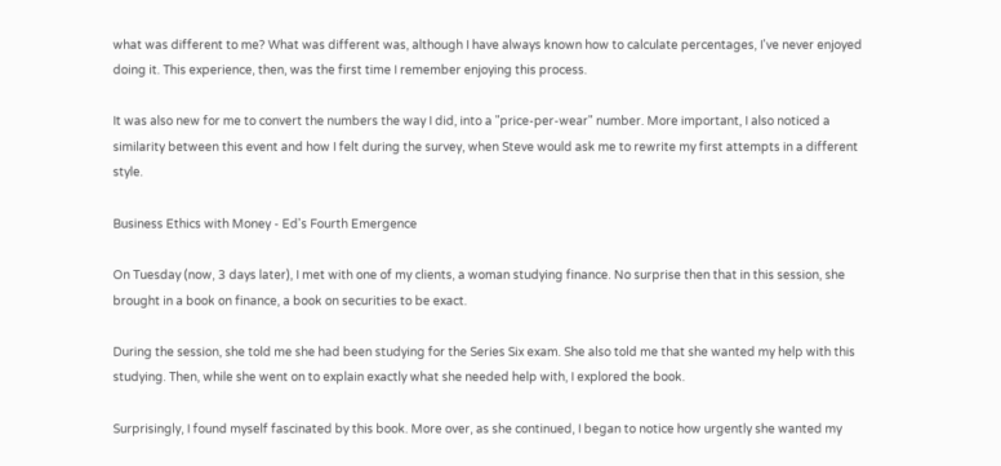what was different to me? What was different was, although I have always known how to calculate percentages, I've never enjoyed doing it. This experience, then, was the first time I remember enjoying this process.

It was also new for me to convert the numbers the way I did, into a "price-per-wear" number. More important, I also noticed a similarity between this event and how I felt during the survey, when Steve would ask me to rewrite my first attempts in a different style.

Business Ethics with Money - Ed's Fourth Emergence

On Tuesday (now, 3 days later), I met with one of my clients, a woman studying finance. No surprise then that in this session, she brought in a book on finance, a book on securities to be exact.

During the session, she told me she had been studying for the Series Six exam. She also told me that she wanted my help with this studying. Then, while she went on to explain exactly what she needed help with, I explored the book.

Surprisingly, I found myself fascinated by this book. More over, as she continued, I began to notice how urgently she wanted my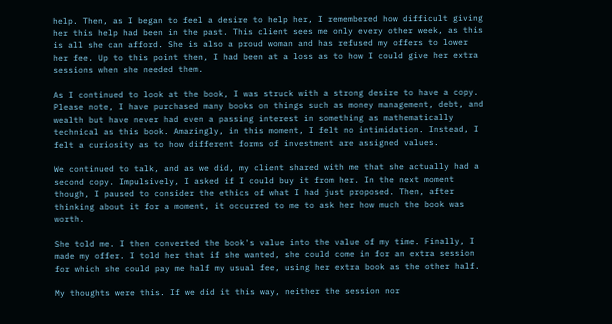help. Then, as I began to feel a desire to help her, I remembered how difficult giving her this help had been in the past. This client sees me only every other week, as this is all she can afford. She is also a proud woman and has refused my offers to lower her fee. Up to this point then, I had been at a loss as to how I could give her extra sessions when she needed them.

As I continued to look at the book, I was struck with a strong desire to have a copy. Please note, I have purchased many books on things such as money management, debt, and wealth but have never had even a passing interest in something as mathematically technical as this book. Amazingly, in this moment, I felt no intimidation. Instead, I felt a curiosity as to how different forms of investment are assigned values.

We continued to talk, and as we did, my client shared with me that she actually had a second copy. Impulsively, I asked if I could buy it from her. In the next moment though, I paused to consider the ethics of what I had just proposed. Then, after thinking about it for a moment, it occurred to me to ask her how much the book was worth.

She told me. I then converted the book's value into the value of my time. Finally, I made my offer. I told her that if she wanted, she could come in for an extra session for which she could pay me half my usual fee, using her extra book as the other half.

My thoughts were this. If we did it this way, neither the session nor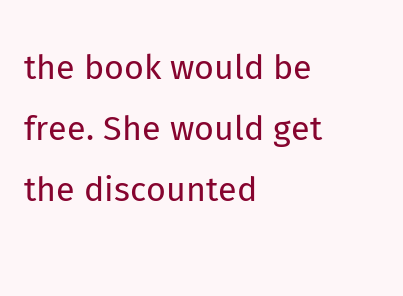the book would be free. She would get the discounted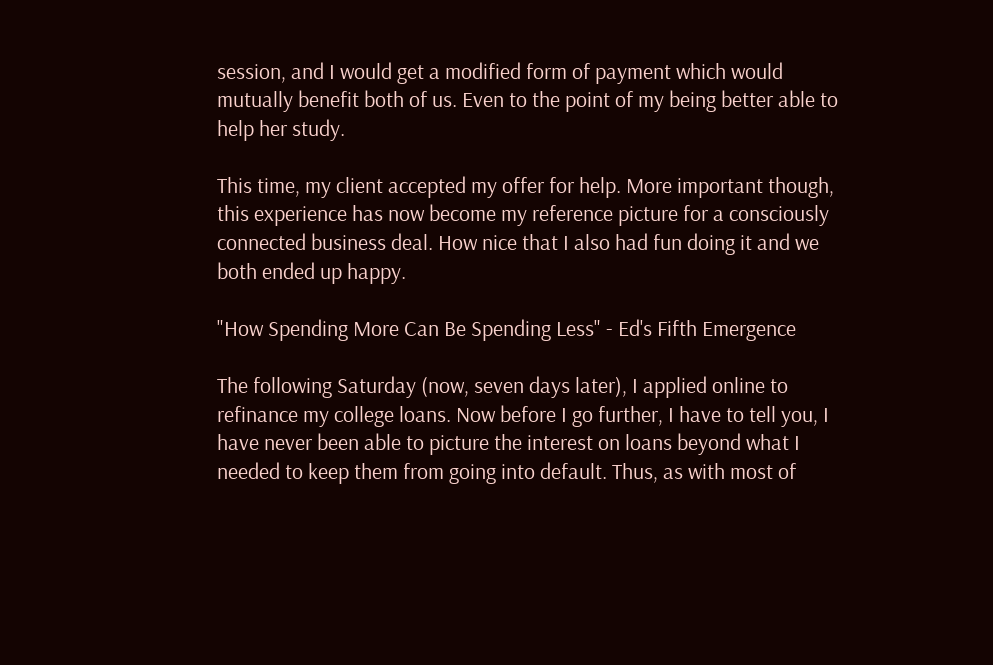session, and I would get a modified form of payment which would mutually benefit both of us. Even to the point of my being better able to help her study.

This time, my client accepted my offer for help. More important though, this experience has now become my reference picture for a consciously connected business deal. How nice that I also had fun doing it and we both ended up happy.

"How Spending More Can Be Spending Less" - Ed's Fifth Emergence

The following Saturday (now, seven days later), I applied online to refinance my college loans. Now before I go further, I have to tell you, I have never been able to picture the interest on loans beyond what I needed to keep them from going into default. Thus, as with most of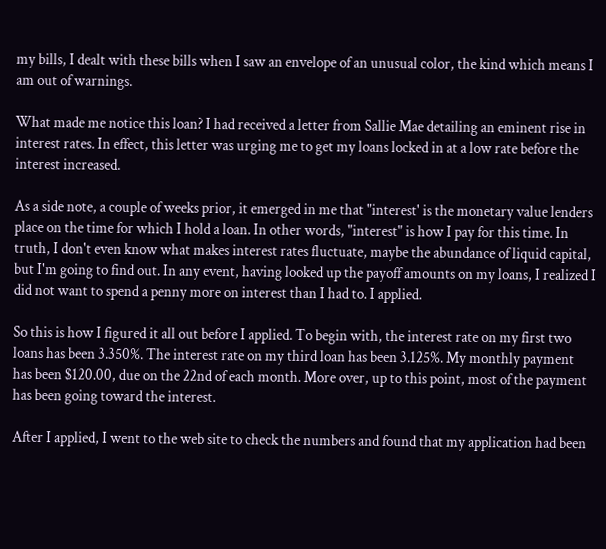my bills, I dealt with these bills when I saw an envelope of an unusual color, the kind which means I am out of warnings.

What made me notice this loan? I had received a letter from Sallie Mae detailing an eminent rise in interest rates. In effect, this letter was urging me to get my loans locked in at a low rate before the interest increased.

As a side note, a couple of weeks prior, it emerged in me that "interest' is the monetary value lenders place on the time for which I hold a loan. In other words, "interest" is how I pay for this time. In truth, I don't even know what makes interest rates fluctuate, maybe the abundance of liquid capital, but I'm going to find out. In any event, having looked up the payoff amounts on my loans, I realized I did not want to spend a penny more on interest than I had to. I applied.

So this is how I figured it all out before I applied. To begin with, the interest rate on my first two loans has been 3.350%. The interest rate on my third loan has been 3.125%. My monthly payment has been $120.00, due on the 22nd of each month. More over, up to this point, most of the payment has been going toward the interest.

After I applied, I went to the web site to check the numbers and found that my application had been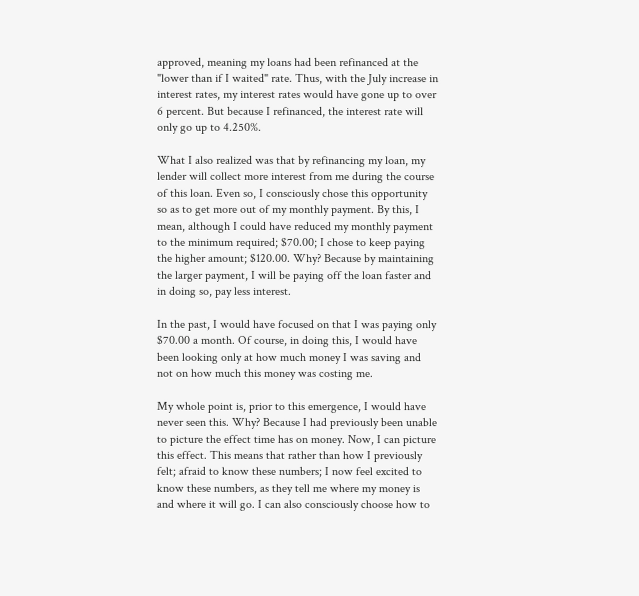approved, meaning my loans had been refinanced at the "lower than if I waited" rate. Thus, with the July increase in interest rates, my interest rates would have gone up to over 6 percent. But because I refinanced, the interest rate will only go up to 4.250%.

What I also realized was that by refinancing my loan, my lender will collect more interest from me during the course of this loan. Even so, I consciously chose this opportunity so as to get more out of my monthly payment. By this, I mean, although I could have reduced my monthly payment to the minimum required; $70.00; I chose to keep paying the higher amount; $120.00. Why? Because by maintaining the larger payment, I will be paying off the loan faster and in doing so, pay less interest.

In the past, I would have focused on that I was paying only $70.00 a month. Of course, in doing this, I would have been looking only at how much money I was saving and not on how much this money was costing me.

My whole point is, prior to this emergence, I would have never seen this. Why? Because I had previously been unable to picture the effect time has on money. Now, I can picture this effect. This means that rather than how I previously felt; afraid to know these numbers; I now feel excited to know these numbers, as they tell me where my money is and where it will go. I can also consciously choose how to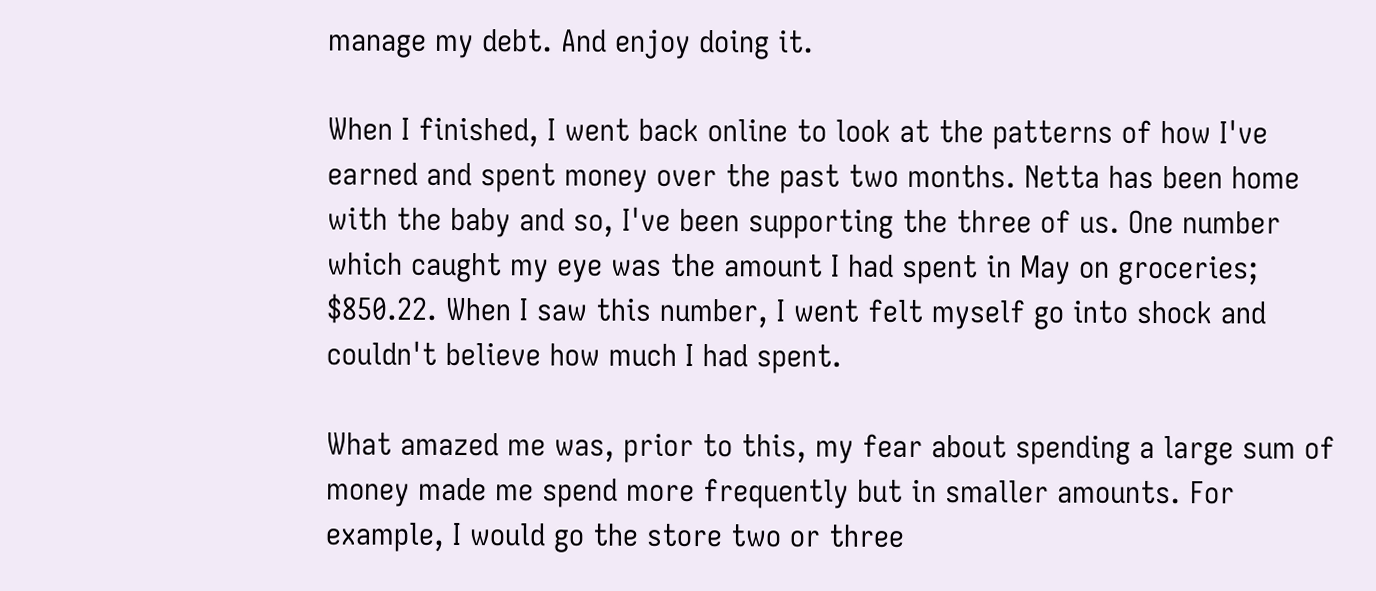manage my debt. And enjoy doing it.

When I finished, I went back online to look at the patterns of how I've earned and spent money over the past two months. Netta has been home with the baby and so, I've been supporting the three of us. One number which caught my eye was the amount I had spent in May on groceries; $850.22. When I saw this number, I went felt myself go into shock and couldn't believe how much I had spent.

What amazed me was, prior to this, my fear about spending a large sum of money made me spend more frequently but in smaller amounts. For example, I would go the store two or three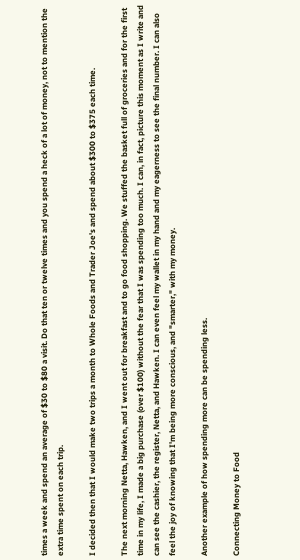times a week and spend an average of $30 to $80 a visit. Do that ten or twelve times and you spend a heck of a lot of money, not to mention the extra time spent on each trip.

I decided then that I would make two trips a month to Whole Foods and Trader Joe's and spend about $300 to $375 each time.

The next morning Netta, Hawken, and I went out for breakfast and to go food shopping. We stuffed the basket full of groceries and for the first time in my life, I made a big purchase (over $100) without the fear that I was spending too much. I can, in fact, picture this moment as I write and can see the cashier, the register, Netta, and Hawken. I can even feel my wallet in my hand and my eagerness to see the final number. I can also feel the joy of knowing that I'm being more conscious, and "smarter," with my money.

Another example of how spending more can be spending less.

Connecting Money to Food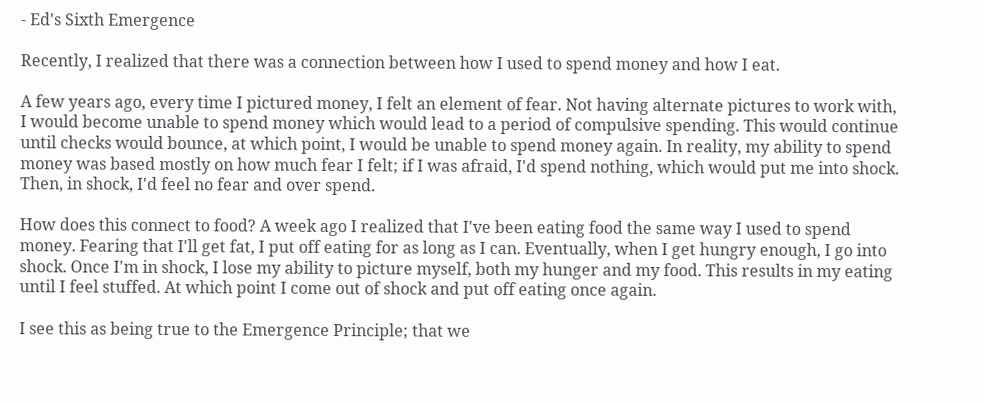- Ed's Sixth Emergence

Recently, I realized that there was a connection between how I used to spend money and how I eat.

A few years ago, every time I pictured money, I felt an element of fear. Not having alternate pictures to work with, I would become unable to spend money which would lead to a period of compulsive spending. This would continue until checks would bounce, at which point, I would be unable to spend money again. In reality, my ability to spend money was based mostly on how much fear I felt; if I was afraid, I'd spend nothing, which would put me into shock. Then, in shock, I'd feel no fear and over spend.

How does this connect to food? A week ago I realized that I've been eating food the same way I used to spend money. Fearing that I'll get fat, I put off eating for as long as I can. Eventually, when I get hungry enough, I go into shock. Once I'm in shock, I lose my ability to picture myself, both my hunger and my food. This results in my eating until I feel stuffed. At which point I come out of shock and put off eating once again.

I see this as being true to the Emergence Principle; that we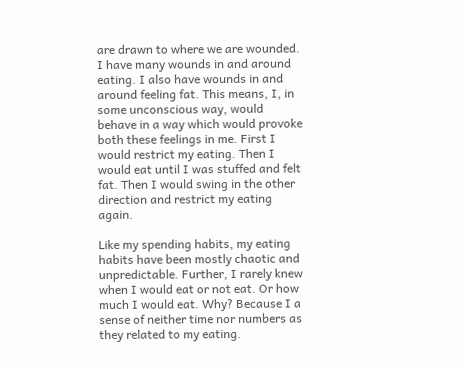are drawn to where we are wounded. I have many wounds in and around eating. I also have wounds in and around feeling fat. This means, I, in some unconscious way, would behave in a way which would provoke both these feelings in me. First I would restrict my eating. Then I would eat until I was stuffed and felt fat. Then I would swing in the other direction and restrict my eating again.

Like my spending habits, my eating habits have been mostly chaotic and unpredictable. Further, I rarely knew when I would eat or not eat. Or how much I would eat. Why? Because I a sense of neither time nor numbers as they related to my eating.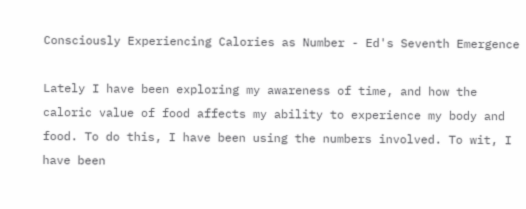Consciously Experiencing Calories as Number - Ed's Seventh Emergence

Lately I have been exploring my awareness of time, and how the caloric value of food affects my ability to experience my body and food. To do this, I have been using the numbers involved. To wit, I have been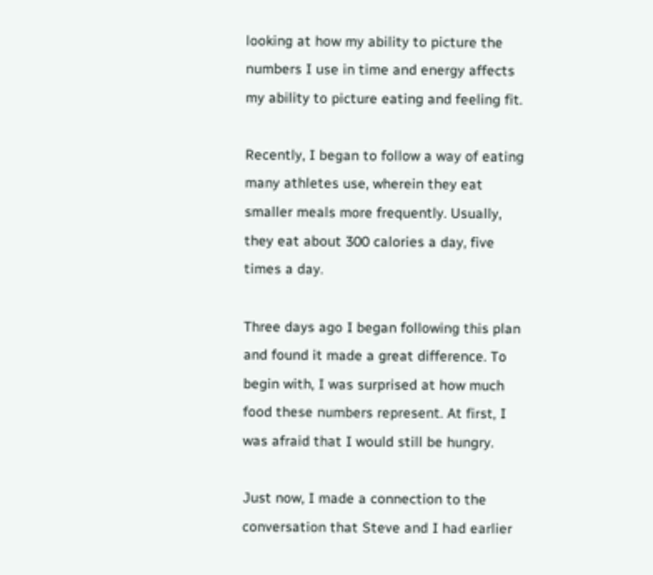looking at how my ability to picture the numbers I use in time and energy affects my ability to picture eating and feeling fit.

Recently, I began to follow a way of eating many athletes use, wherein they eat smaller meals more frequently. Usually, they eat about 300 calories a day, five times a day.

Three days ago I began following this plan and found it made a great difference. To begin with, I was surprised at how much food these numbers represent. At first, I was afraid that I would still be hungry.

Just now, I made a connection to the conversation that Steve and I had earlier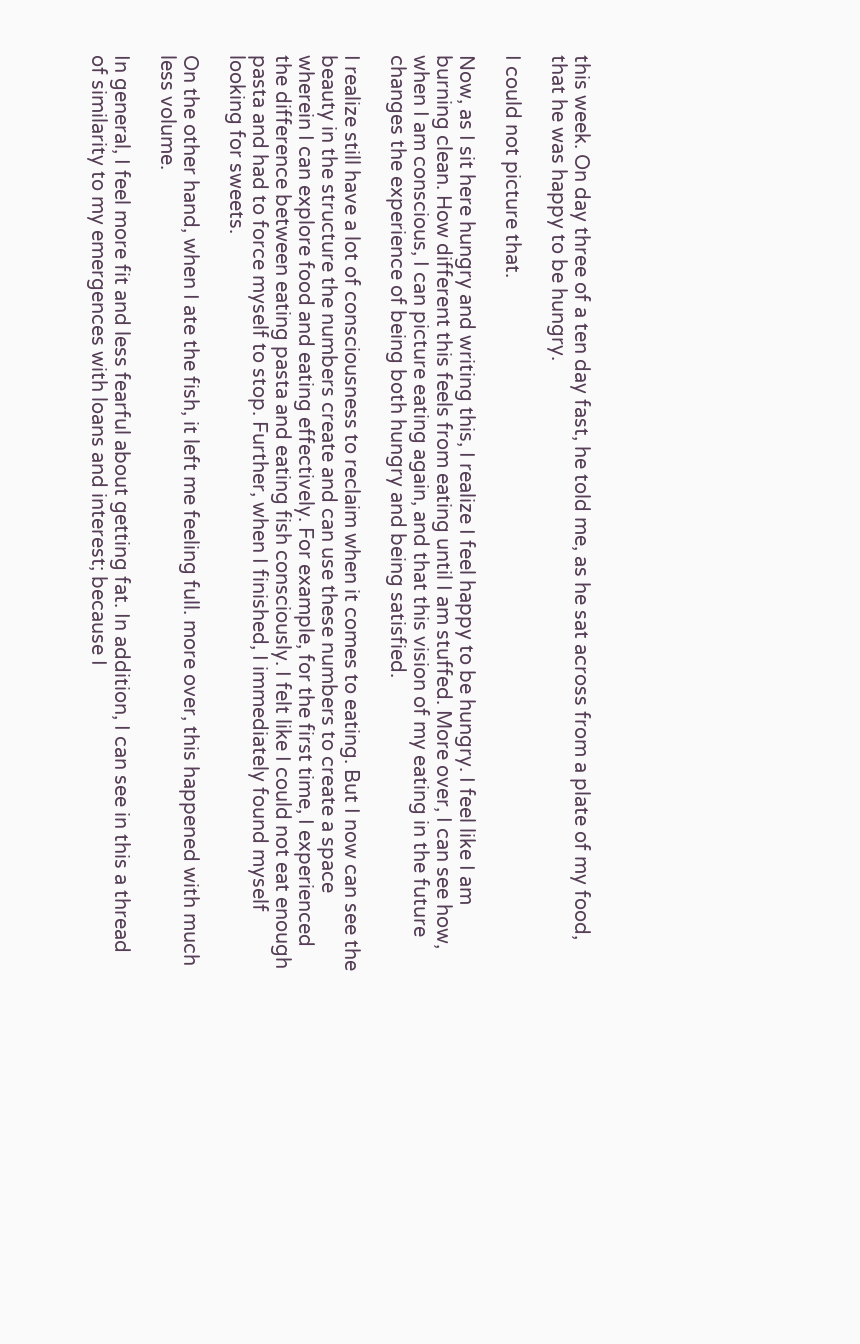this week. On day three of a ten day fast, he told me, as he sat across from a plate of my food, that he was happy to be hungry.

I could not picture that.

Now, as I sit here hungry and writing this, I realize I feel happy to be hungry. I feel like I am burning clean. How different this feels from eating until I am stuffed. More over, I can see how, when I am conscious, I can picture eating again, and that this vision of my eating in the future changes the experience of being both hungry and being satisfied.

I realize still have a lot of consciousness to reclaim when it comes to eating. But I now can see the beauty in the structure the numbers create and can use these numbers to create a space wherein I can explore food and eating effectively. For example, for the first time, I experienced the difference between eating pasta and eating fish consciously. I felt like I could not eat enough pasta and had to force myself to stop. Further, when I finished, I immediately found myself looking for sweets.

On the other hand, when I ate the fish, it left me feeling full. more over, this happened with much less volume.

In general, I feel more fit and less fearful about getting fat. In addition, I can see in this a thread of similarity to my emergences with loans and interest; because I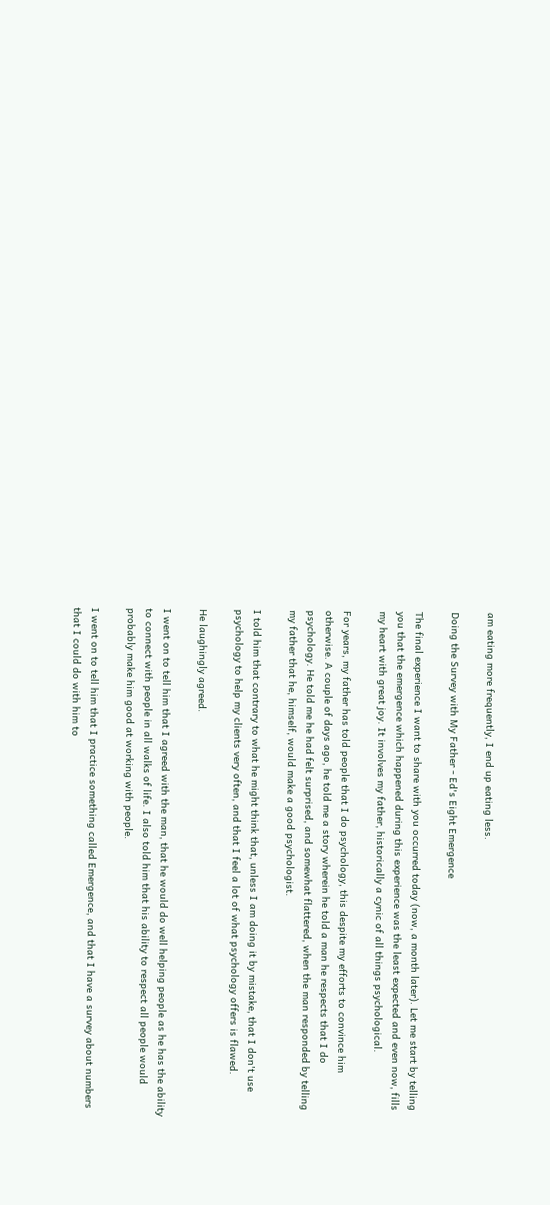am eating more frequently, I end up eating less.

Doing the Survey with My Father - Ed's Eight Emergence

The final experience I want to share with you occurred today (now, a month later). Let me start by telling you that the emergence which happened during this experience was the least expected and even now, fills my heart with great joy. It involves my father, historically a cynic of all things psychological.

For years, my father has told people that I do psychology, this despite my efforts to convince him otherwise. A couple of days ago, he told me a story wherein he told a man he respects that I do psychology. He told me he had felt surprised, and somewhat flattered, when the man responded by telling my father that he, himself, would make a good psychologist.

I told him that contrary to what he might think that, unless I am doing it by mistake, that I don't use psychology to help my clients very often, and that I feel a lot of what psychology offers is flawed.

He laughingly agreed.

I went on to tell him that I agreed with the man, that he would do well helping people as he has the ability to connect with people in all walks of life. I also told him that his ability to respect all people would probably make him good at working with people.

I went on to tell him that I practice something called Emergence, and that I have a survey about numbers that I could do with him to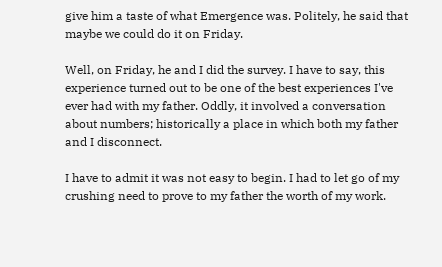give him a taste of what Emergence was. Politely, he said that maybe we could do it on Friday.

Well, on Friday, he and I did the survey. I have to say, this experience turned out to be one of the best experiences I've ever had with my father. Oddly, it involved a conversation about numbers; historically a place in which both my father and I disconnect.

I have to admit it was not easy to begin. I had to let go of my crushing need to prove to my father the worth of my work.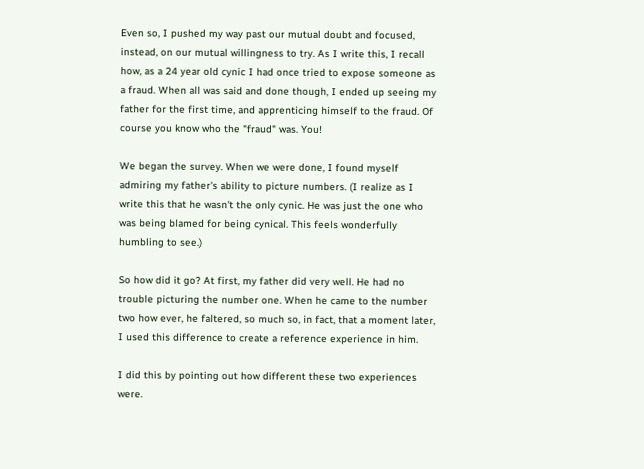Even so, I pushed my way past our mutual doubt and focused, instead, on our mutual willingness to try. As I write this, I recall how, as a 24 year old cynic I had once tried to expose someone as a fraud. When all was said and done though, I ended up seeing my father for the first time, and apprenticing himself to the fraud. Of course you know who the "fraud" was. You!

We began the survey. When we were done, I found myself admiring my father's ability to picture numbers. (I realize as I write this that he wasn't the only cynic. He was just the one who was being blamed for being cynical. This feels wonderfully humbling to see.)

So how did it go? At first, my father did very well. He had no trouble picturing the number one. When he came to the number two how ever, he faltered, so much so, in fact, that a moment later, I used this difference to create a reference experience in him.

I did this by pointing out how different these two experiences were.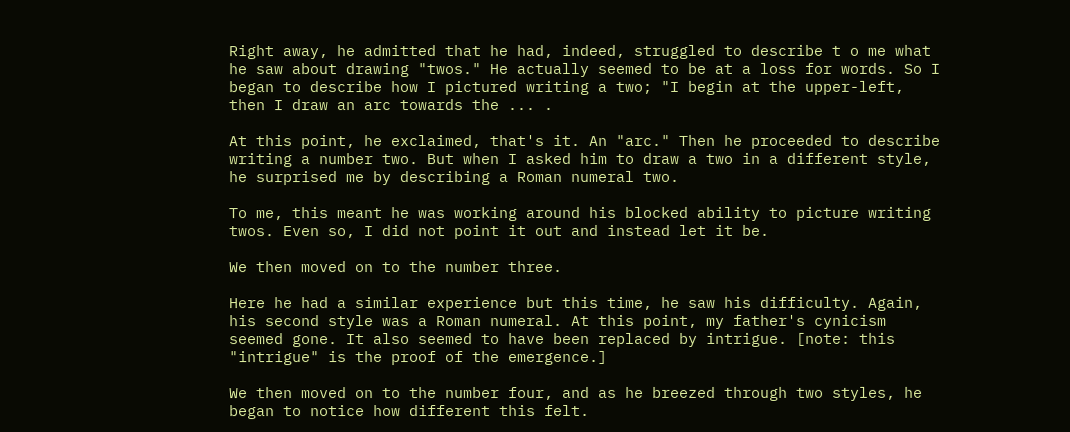Right away, he admitted that he had, indeed, struggled to describe t o me what he saw about drawing "twos." He actually seemed to be at a loss for words. So I began to describe how I pictured writing a two; "I begin at the upper-left, then I draw an arc towards the ... .

At this point, he exclaimed, that's it. An "arc." Then he proceeded to describe writing a number two. But when I asked him to draw a two in a different style, he surprised me by describing a Roman numeral two.

To me, this meant he was working around his blocked ability to picture writing twos. Even so, I did not point it out and instead let it be.

We then moved on to the number three.

Here he had a similar experience but this time, he saw his difficulty. Again, his second style was a Roman numeral. At this point, my father's cynicism seemed gone. It also seemed to have been replaced by intrigue. [note: this "intrigue" is the proof of the emergence.]

We then moved on to the number four, and as he breezed through two styles, he began to notice how different this felt.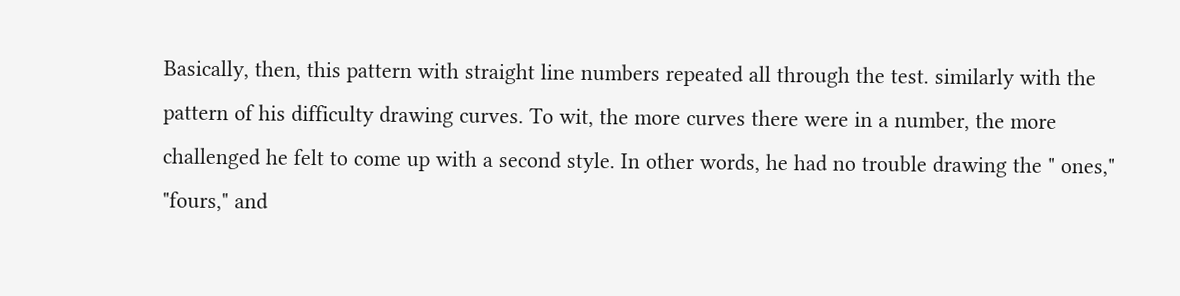Basically, then, this pattern with straight line numbers repeated all through the test. similarly with the pattern of his difficulty drawing curves. To wit, the more curves there were in a number, the more challenged he felt to come up with a second style. In other words, he had no trouble drawing the " ones," "fours," and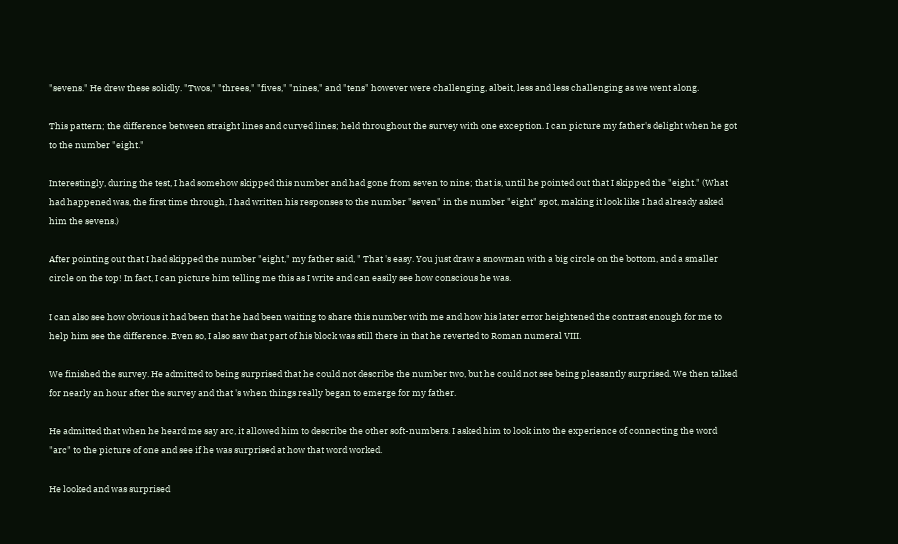"sevens." He drew these solidly. "Twos," "threes," "fives," "nines," and "tens" however were challenging, albeit, less and less challenging as we went along.

This pattern; the difference between straight lines and curved lines; held throughout the survey with one exception. I can picture my father's delight when he got to the number "eight."

Interestingly, during the test, I had somehow skipped this number and had gone from seven to nine; that is, until he pointed out that I skipped the "eight." (What had happened was, the first time through, I had written his responses to the number "seven" in the number "eight" spot, making it look like I had already asked him the sevens.)

After pointing out that I had skipped the number "eight," my father said, " That 's easy. You just draw a snowman with a big circle on the bottom, and a smaller circle on the top! In fact, I can picture him telling me this as I write and can easily see how conscious he was.

I can also see how obvious it had been that he had been waiting to share this number with me and how his later error heightened the contrast enough for me to help him see the difference. Even so, I also saw that part of his block was still there in that he reverted to Roman numeral VIII.

We finished the survey. He admitted to being surprised that he could not describe the number two, but he could not see being pleasantly surprised. We then talked for nearly an hour after the survey and that 's when things really began to emerge for my father.

He admitted that when he heard me say arc, it allowed him to describe the other soft-numbers. I asked him to look into the experience of connecting the word "arc" to the picture of one and see if he was surprised at how that word worked.

He looked and was surprised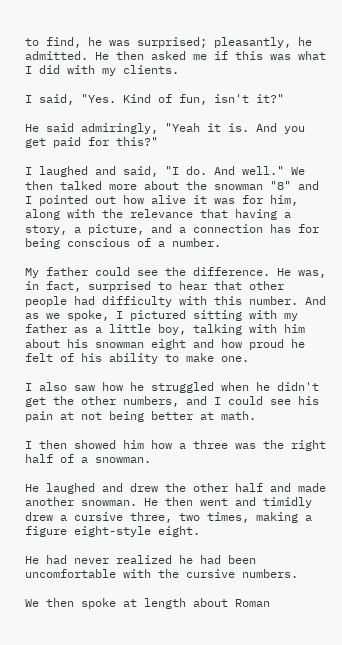to find, he was surprised; pleasantly, he admitted. He then asked me if this was what I did with my clients.

I said, "Yes. Kind of fun, isn't it?"

He said admiringly, "Yeah it is. And you get paid for this?"

I laughed and said, "I do. And well." We then talked more about the snowman "8" and I pointed out how alive it was for him, along with the relevance that having a story, a picture, and a connection has for being conscious of a number.

My father could see the difference. He was, in fact, surprised to hear that other people had difficulty with this number. And as we spoke, I pictured sitting with my father as a little boy, talking with him about his snowman eight and how proud he felt of his ability to make one.

I also saw how he struggled when he didn't get the other numbers, and I could see his pain at not being better at math.

I then showed him how a three was the right half of a snowman.

He laughed and drew the other half and made another snowman. He then went and timidly drew a cursive three, two times, making a figure eight-style eight.

He had never realized he had been uncomfortable with the cursive numbers.

We then spoke at length about Roman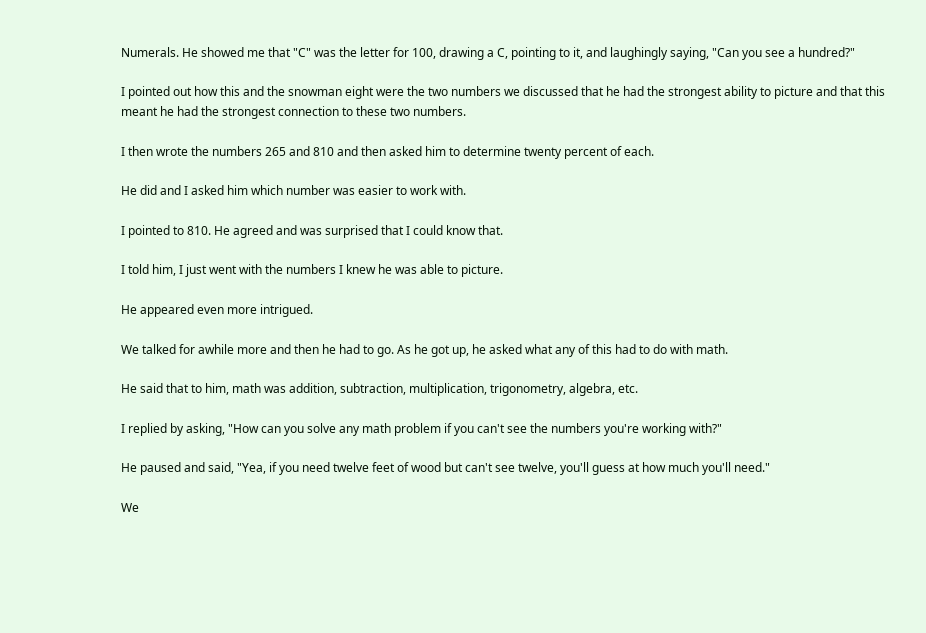Numerals. He showed me that "C" was the letter for 100, drawing a C, pointing to it, and laughingly saying, "Can you see a hundred?"

I pointed out how this and the snowman eight were the two numbers we discussed that he had the strongest ability to picture and that this meant he had the strongest connection to these two numbers.

I then wrote the numbers 265 and 810 and then asked him to determine twenty percent of each.

He did and I asked him which number was easier to work with.

I pointed to 810. He agreed and was surprised that I could know that.

I told him, I just went with the numbers I knew he was able to picture.

He appeared even more intrigued.

We talked for awhile more and then he had to go. As he got up, he asked what any of this had to do with math.

He said that to him, math was addition, subtraction, multiplication, trigonometry, algebra, etc.

I replied by asking, "How can you solve any math problem if you can't see the numbers you're working with?"

He paused and said, "Yea, if you need twelve feet of wood but can't see twelve, you'll guess at how much you'll need."

We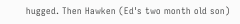hugged. Then Hawken (Ed's two month old son)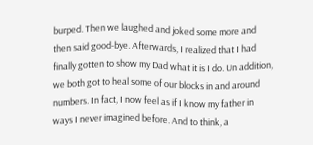burped. Then we laughed and joked some more and then said good-bye. Afterwards, I realized that I had finally gotten to show my Dad what it is I do. Un addition, we both got to heal some of our blocks in and around numbers. In fact, I now feel as if I know my father in ways I never imagined before. And to think, a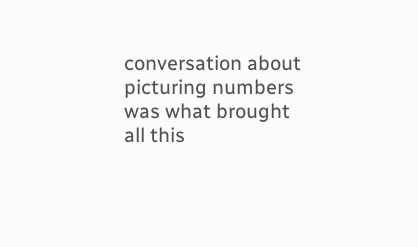conversation about picturing numbers was what brought all this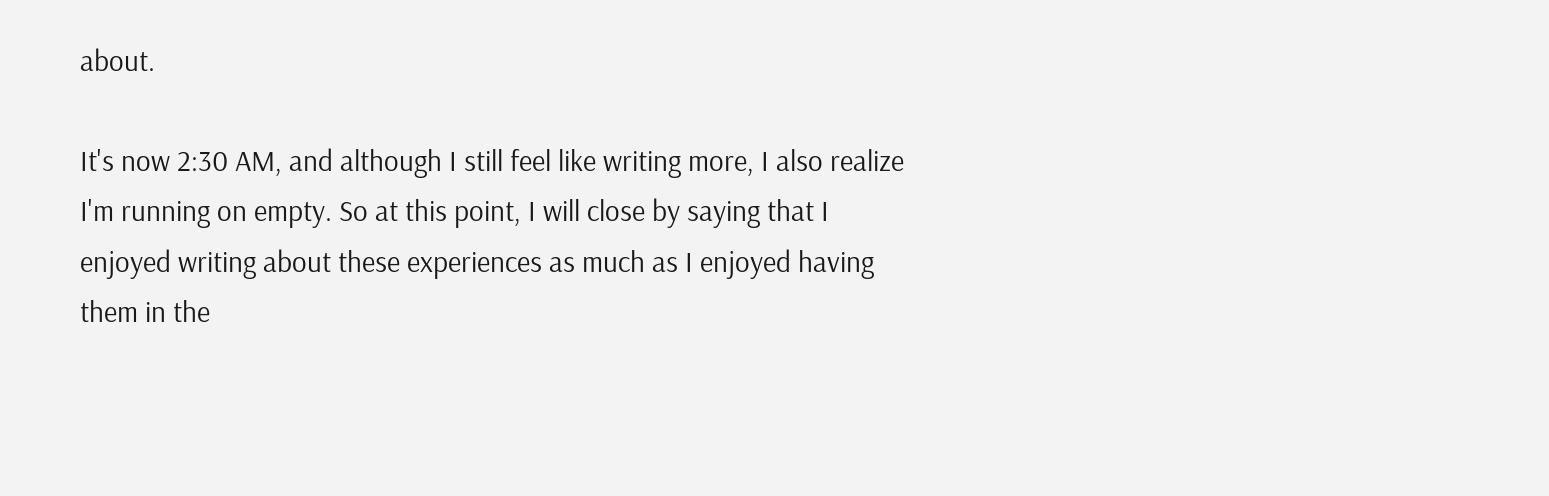about.

It's now 2:30 AM, and although I still feel like writing more, I also realize I'm running on empty. So at this point, I will close by saying that I enjoyed writing about these experiences as much as I enjoyed having them in the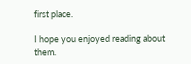first place.

I hope you enjoyed reading about them.